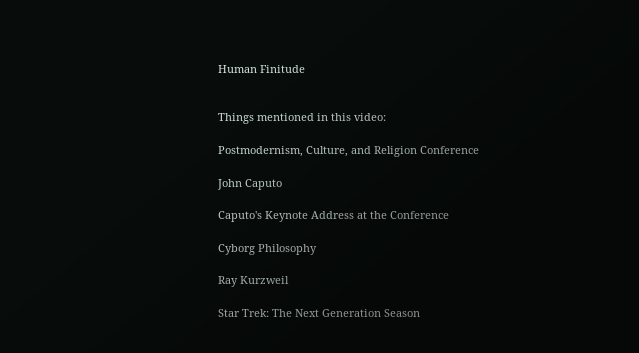Human Finitude


Things mentioned in this video:

Postmodernism, Culture, and Religion Conference

John Caputo

Caputo's Keynote Address at the Conference

Cyborg Philosophy

Ray Kurzweil

Star Trek: The Next Generation Season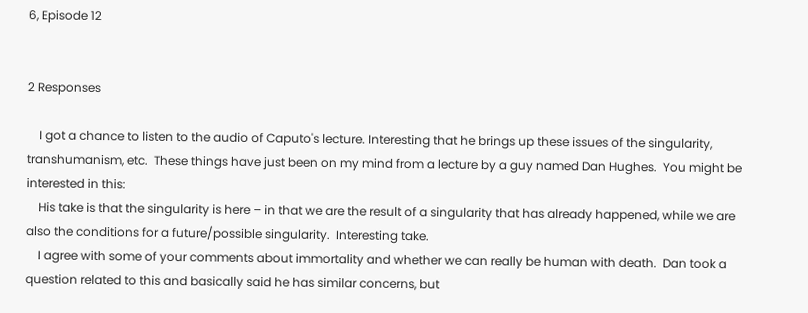6, Episode 12


2 Responses

    I got a chance to listen to the audio of Caputo's lecture. Interesting that he brings up these issues of the singularity, transhumanism, etc.  These things have just been on my mind from a lecture by a guy named Dan Hughes.  You might be interested in this:
    His take is that the singularity is here – in that we are the result of a singularity that has already happened, while we are also the conditions for a future/possible singularity.  Interesting take.
    I agree with some of your comments about immortality and whether we can really be human with death.  Dan took a question related to this and basically said he has similar concerns, but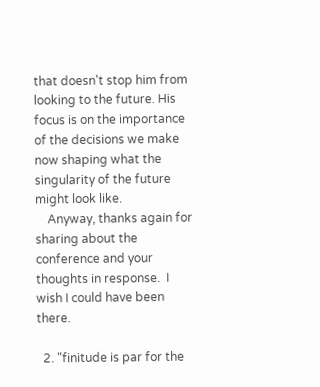that doesn't stop him from looking to the future. His focus is on the importance of the decisions we make now shaping what the singularity of the future might look like.
    Anyway, thanks again for sharing about the conference and your thoughts in response.  I wish I could have been there.

  2. "finitude is par for the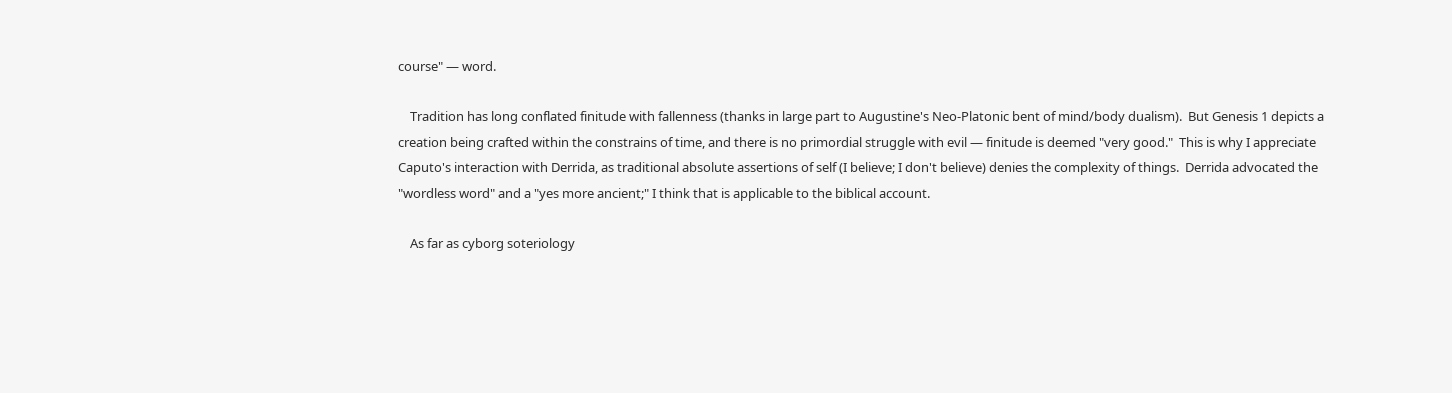course" — word.

    Tradition has long conflated finitude with fallenness (thanks in large part to Augustine's Neo-Platonic bent of mind/body dualism).  But Genesis 1 depicts a creation being crafted within the constrains of time, and there is no primordial struggle with evil — finitude is deemed "very good."  This is why I appreciate Caputo's interaction with Derrida, as traditional absolute assertions of self (I believe; I don't believe) denies the complexity of things.  Derrida advocated the "wordless word" and a "yes more ancient;" I think that is applicable to the biblical account.

    As far as cyborg soteriology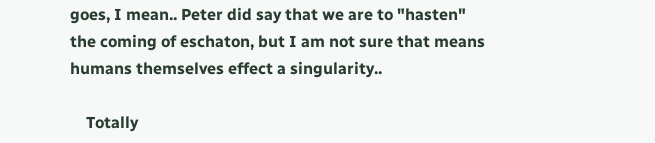goes, I mean.. Peter did say that we are to "hasten" the coming of eschaton, but I am not sure that means humans themselves effect a singularity..

    Totally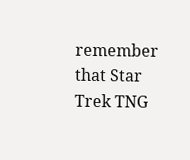remember that Star Trek TNG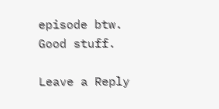episode btw.  Good stuff.

Leave a Reply